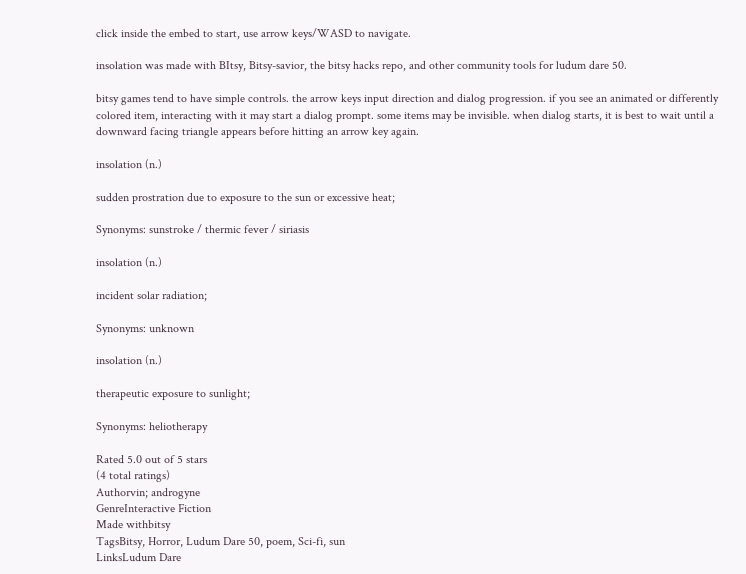click inside the embed to start, use arrow keys/WASD to navigate.

insolation was made with BItsy, Bitsy-savior, the bitsy hacks repo, and other community tools for ludum dare 50.

bitsy games tend to have simple controls. the arrow keys input direction and dialog progression. if you see an animated or differently colored item, interacting with it may start a dialog prompt. some items may be invisible. when dialog starts, it is best to wait until a downward facing triangle appears before hitting an arrow key again.

insolation (n.)

sudden prostration due to exposure to the sun or excessive heat;

Synonyms: sunstroke / thermic fever / siriasis

insolation (n.)

incident solar radiation;

Synonyms: unknown

insolation (n.)

therapeutic exposure to sunlight;

Synonyms: heliotherapy

Rated 5.0 out of 5 stars
(4 total ratings)
Authorvin; androgyne
GenreInteractive Fiction
Made withbitsy
TagsBitsy, Horror, Ludum Dare 50, poem, Sci-fi, sun
LinksLudum Dare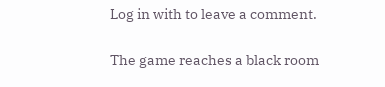Log in with to leave a comment.

The game reaches a black room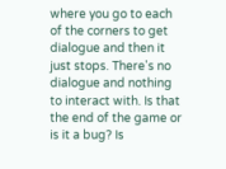where you go to each of the corners to get dialogue and then it just stops. There's no dialogue and nothing to interact with. Is that the end of the game or is it a bug? Is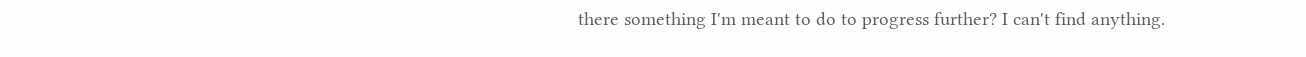there something I'm meant to do to progress further? I can't find anything.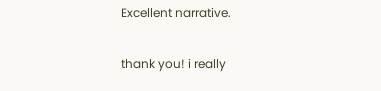Excellent narrative.

thank you! i really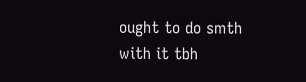ought to do smth with it tbh